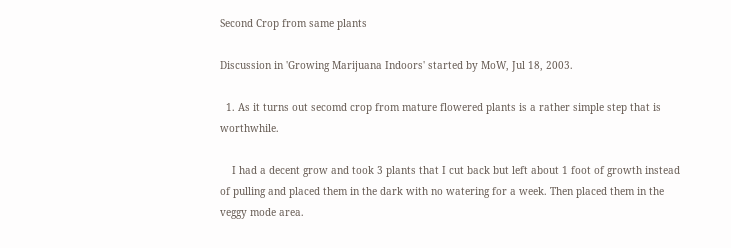Second Crop from same plants

Discussion in 'Growing Marijuana Indoors' started by MoW, Jul 18, 2003.

  1. As it turns out secomd crop from mature flowered plants is a rather simple step that is worthwhile.

    I had a decent grow and took 3 plants that I cut back but left about 1 foot of growth instead of pulling and placed them in the dark with no watering for a week. Then placed them in the veggy mode area.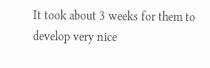It took about 3 weeks for them to develop very nice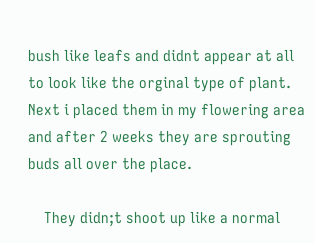bush like leafs and didnt appear at all to look like the orginal type of plant. Next i placed them in my flowering area and after 2 weeks they are sprouting buds all over the place.

    They didn;t shoot up like a normal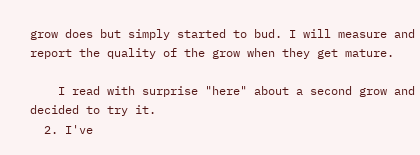grow does but simply started to bud. I will measure and report the quality of the grow when they get mature.

    I read with surprise "here" about a second grow and decided to try it.
  2. I've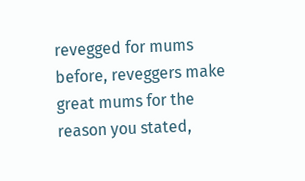revegged for mums before, reveggers make great mums for the reason you stated,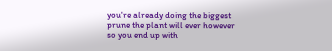you're already doing the biggest prune the plant will ever however so you end up with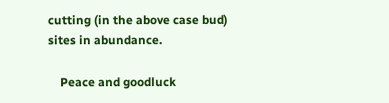cutting (in the above case bud) sites in abundance.

    Peace and goodluck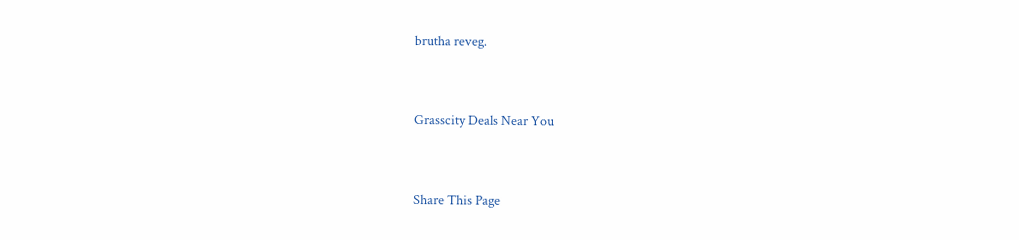brutha reveg.


Grasscity Deals Near You


Share This Page